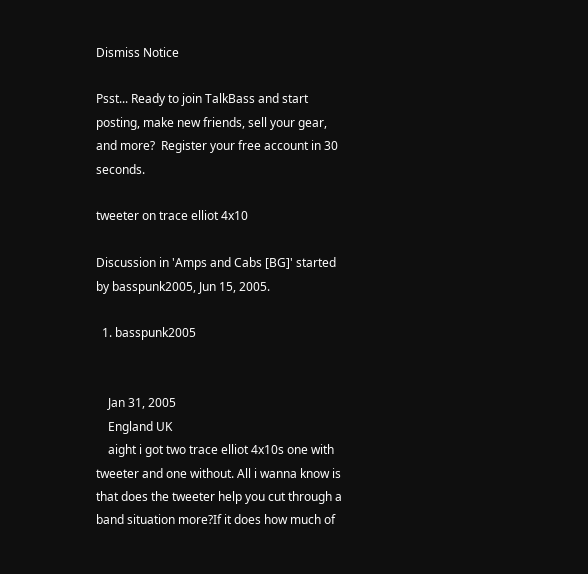Dismiss Notice

Psst... Ready to join TalkBass and start posting, make new friends, sell your gear, and more?  Register your free account in 30 seconds.

tweeter on trace elliot 4x10

Discussion in 'Amps and Cabs [BG]' started by basspunk2005, Jun 15, 2005.

  1. basspunk2005


    Jan 31, 2005
    England UK
    aight i got two trace elliot 4x10s one with tweeter and one without. All i wanna know is that does the tweeter help you cut through a band situation more?If it does how much of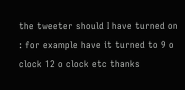the tweeter should I have turned on : for example have it turned to 9 o clock 12 o clock etc thanks